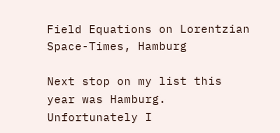Field Equations on Lorentzian Space-Times, Hamburg

Next stop on my list this year was Hamburg. Unfortunately I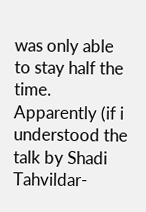was only able to stay half the time.
Apparently (if i understood the talk by Shadi Tahvildar-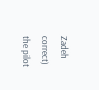Zadeh correct) the pilot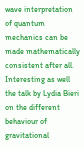wave interpretation of quantum mechanics can be made mathematically consistent after all.  Interesting as well the talk by Lydia Bieri on the different behaviour of gravitational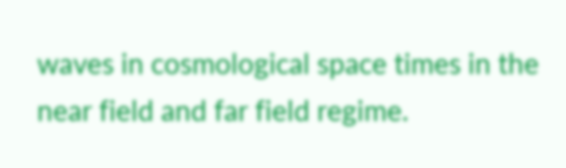waves in cosmological space times in the near field and far field regime.